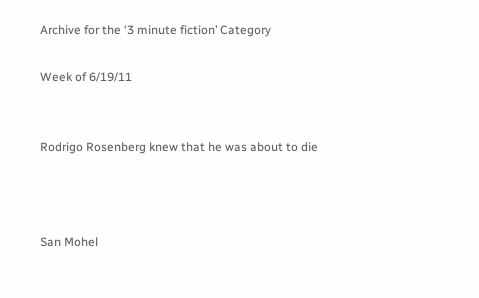Archive for the ‘3 minute fiction’ Category

Week of 6/19/11


Rodrigo Rosenberg knew that he was about to die



San Mohel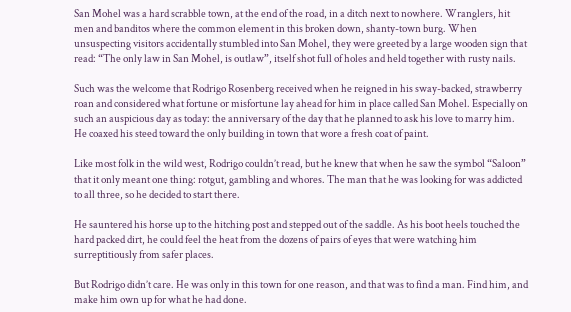San Mohel was a hard scrabble town, at the end of the road, in a ditch next to nowhere. Wranglers, hit men and banditos where the common element in this broken down, shanty-town burg. When unsuspecting visitors accidentally stumbled into San Mohel, they were greeted by a large wooden sign that read: “The only law in San Mohel, is outlaw”, itself shot full of holes and held together with rusty nails.

Such was the welcome that Rodrigo Rosenberg received when he reigned in his sway-backed, strawberry roan and considered what fortune or misfortune lay ahead for him in place called San Mohel. Especially on such an auspicious day as today: the anniversary of the day that he planned to ask his love to marry him. He coaxed his steed toward the only building in town that wore a fresh coat of paint.

Like most folk in the wild west, Rodrigo couldn’t read, but he knew that when he saw the symbol “Saloon” that it only meant one thing: rotgut, gambling and whores. The man that he was looking for was addicted to all three, so he decided to start there.

He sauntered his horse up to the hitching post and stepped out of the saddle. As his boot heels touched the hard packed dirt, he could feel the heat from the dozens of pairs of eyes that were watching him surreptitiously from safer places.

But Rodrigo didn’t care. He was only in this town for one reason, and that was to find a man. Find him, and make him own up for what he had done.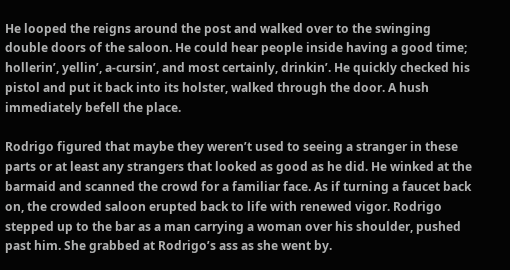He looped the reigns around the post and walked over to the swinging double doors of the saloon. He could hear people inside having a good time; hollerin’, yellin’, a-cursin’, and most certainly, drinkin’. He quickly checked his pistol and put it back into its holster, walked through the door. A hush immediately befell the place.

Rodrigo figured that maybe they weren’t used to seeing a stranger in these parts or at least any strangers that looked as good as he did. He winked at the barmaid and scanned the crowd for a familiar face. As if turning a faucet back on, the crowded saloon erupted back to life with renewed vigor. Rodrigo stepped up to the bar as a man carrying a woman over his shoulder, pushed past him. She grabbed at Rodrigo’s ass as she went by.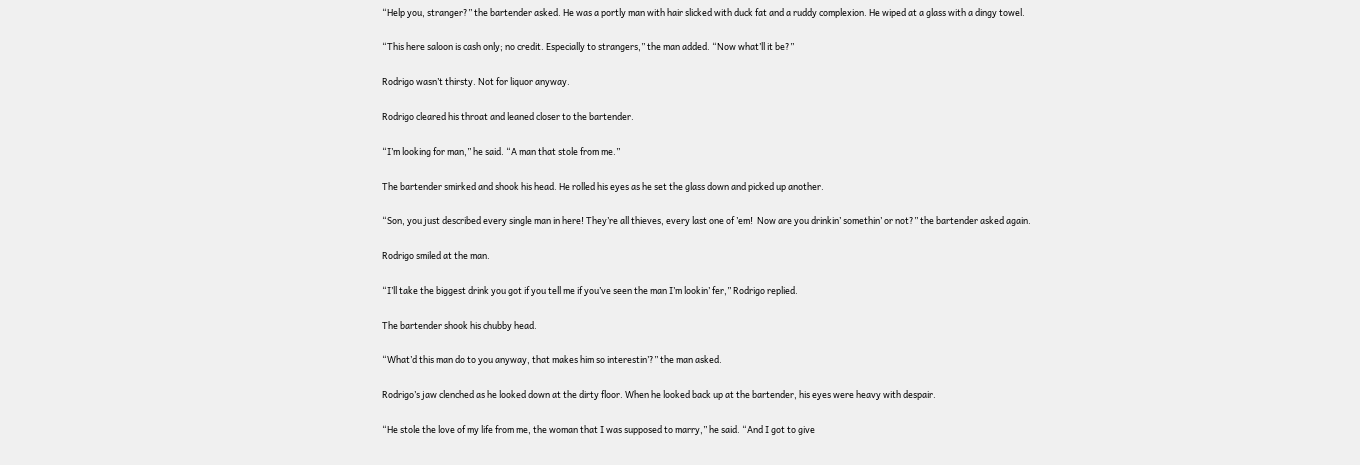“Help you, stranger?” the bartender asked. He was a portly man with hair slicked with duck fat and a ruddy complexion. He wiped at a glass with a dingy towel.

“This here saloon is cash only; no credit. Especially to strangers,” the man added. “Now what’ll it be?”

Rodrigo wasn’t thirsty. Not for liquor anyway.

Rodrigo cleared his throat and leaned closer to the bartender.

“I’m looking for man,” he said. “A man that stole from me.”

The bartender smirked and shook his head. He rolled his eyes as he set the glass down and picked up another.

“Son, you just described every single man in here! They’re all thieves, every last one of ’em!  Now are you drinkin’ somethin’ or not?” the bartender asked again.

Rodrigo smiled at the man.

“I’ll take the biggest drink you got if you tell me if you’ve seen the man I’m lookin’ fer,” Rodrigo replied.

The bartender shook his chubby head.

“What’d this man do to you anyway, that makes him so interestin’?” the man asked.

Rodrigo’s jaw clenched as he looked down at the dirty floor. When he looked back up at the bartender, his eyes were heavy with despair.

“He stole the love of my life from me, the woman that I was supposed to marry,” he said. “And I got to give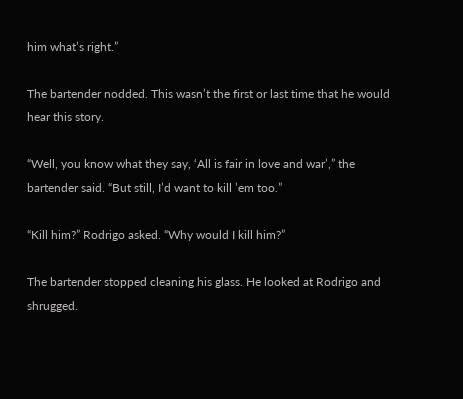him what’s right.”

The bartender nodded. This wasn’t the first or last time that he would hear this story.

“Well, you know what they say, ‘All is fair in love and war’,” the bartender said. “But still, I’d want to kill ’em too.”

“Kill him?” Rodrigo asked. “Why would I kill him?”

The bartender stopped cleaning his glass. He looked at Rodrigo and shrugged.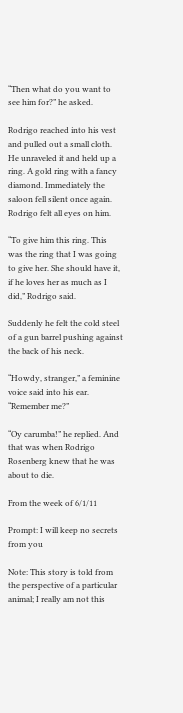“Then what do you want to see him for?” he asked.

Rodrigo reached into his vest and pulled out a small cloth. He unraveled it and held up a ring. A gold ring with a fancy diamond. Immediately the saloon fell silent once again. Rodrigo felt all eyes on him.

“To give him this ring. This was the ring that I was going to give her. She should have it, if he loves her as much as I did,” Rodrigo said.

Suddenly he felt the cold steel of a gun barrel pushing against the back of his neck.

“Howdy, stranger,” a feminine voice said into his ear. “Remember me?”

“Oy carumba!” he replied. And that was when Rodrigo Rosenberg knew that he was about to die.

From the week of 6/1/11

Prompt: I will keep no secrets from you

Note: This story is told from the perspective of a particular animal; I really am not this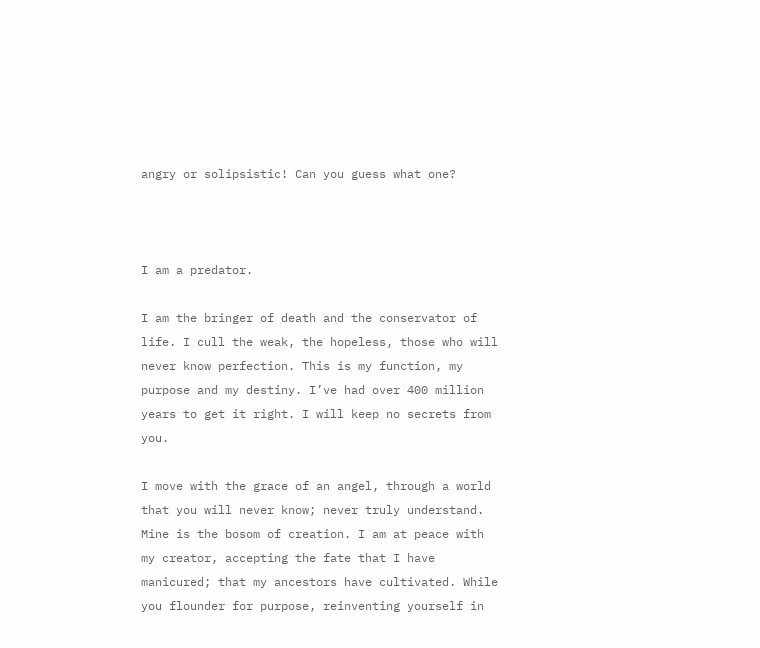angry or solipsistic! Can you guess what one?



I am a predator.

I am the bringer of death and the conservator of life. I cull the weak, the hopeless, those who will never know perfection. This is my function, my purpose and my destiny. I’ve had over 400 million years to get it right. I will keep no secrets from you.

I move with the grace of an angel, through a world that you will never know; never truly understand. Mine is the bosom of creation. I am at peace with my creator, accepting the fate that I have manicured; that my ancestors have cultivated. While you flounder for purpose, reinventing yourself in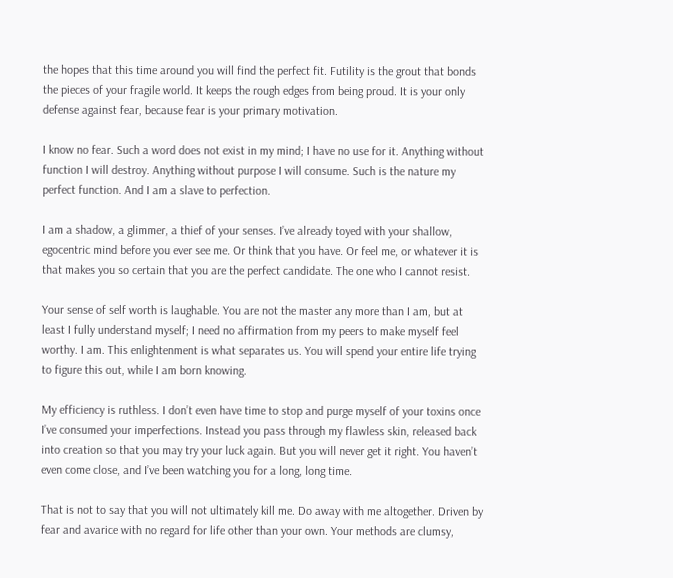the hopes that this time around you will find the perfect fit. Futility is the grout that bonds the pieces of your fragile world. It keeps the rough edges from being proud. It is your only defense against fear, because fear is your primary motivation.

I know no fear. Such a word does not exist in my mind; I have no use for it. Anything without function I will destroy. Anything without purpose I will consume. Such is the nature my perfect function. And I am a slave to perfection.

I am a shadow, a glimmer, a thief of your senses. I’ve already toyed with your shallow, egocentric mind before you ever see me. Or think that you have. Or feel me, or whatever it is that makes you so certain that you are the perfect candidate. The one who I cannot resist.

Your sense of self worth is laughable. You are not the master any more than I am, but at least I fully understand myself; I need no affirmation from my peers to make myself feel worthy. I am. This enlightenment is what separates us. You will spend your entire life trying to figure this out, while I am born knowing.

My efficiency is ruthless. I don’t even have time to stop and purge myself of your toxins once I’ve consumed your imperfections. Instead you pass through my flawless skin, released back into creation so that you may try your luck again. But you will never get it right. You haven’t even come close, and I’ve been watching you for a long, long time.

That is not to say that you will not ultimately kill me. Do away with me altogether. Driven by fear and avarice with no regard for life other than your own. Your methods are clumsy,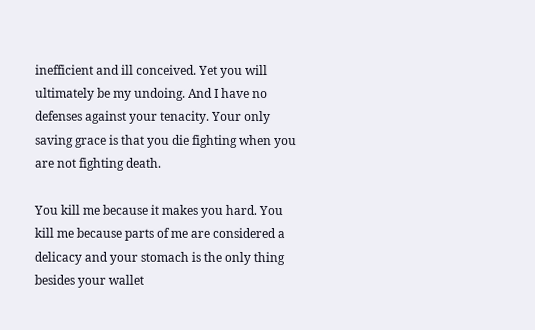inefficient and ill conceived. Yet you will ultimately be my undoing. And I have no defenses against your tenacity. Your only saving grace is that you die fighting when you are not fighting death.

You kill me because it makes you hard. You kill me because parts of me are considered a delicacy and your stomach is the only thing besides your wallet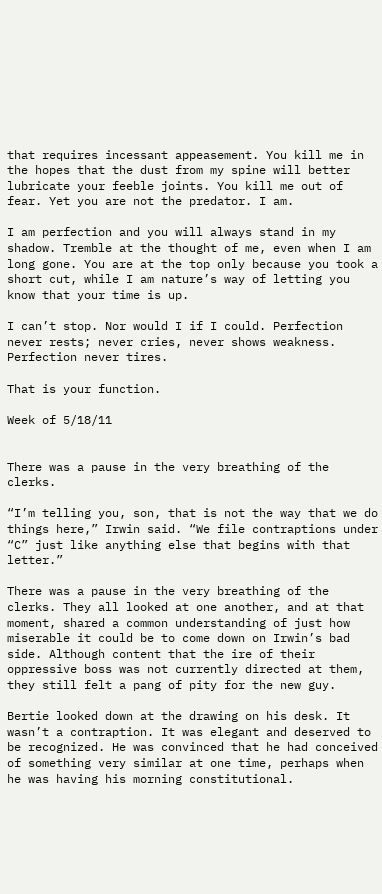that requires incessant appeasement. You kill me in the hopes that the dust from my spine will better lubricate your feeble joints. You kill me out of fear. Yet you are not the predator. I am.

I am perfection and you will always stand in my shadow. Tremble at the thought of me, even when I am long gone. You are at the top only because you took a short cut, while I am nature’s way of letting you know that your time is up.

I can’t stop. Nor would I if I could. Perfection never rests; never cries, never shows weakness. Perfection never tires.

That is your function.

Week of 5/18/11


There was a pause in the very breathing of the clerks.

“I’m telling you, son, that is not the way that we do things here,” Irwin said. “We file contraptions under “C” just like anything else that begins with that letter.”

There was a pause in the very breathing of the clerks. They all looked at one another, and at that moment, shared a common understanding of just how miserable it could be to come down on Irwin’s bad side. Although content that the ire of their oppressive boss was not currently directed at them, they still felt a pang of pity for the new guy.

Bertie looked down at the drawing on his desk. It wasn’t a contraption. It was elegant and deserved to be recognized. He was convinced that he had conceived of something very similar at one time, perhaps when he was having his morning constitutional.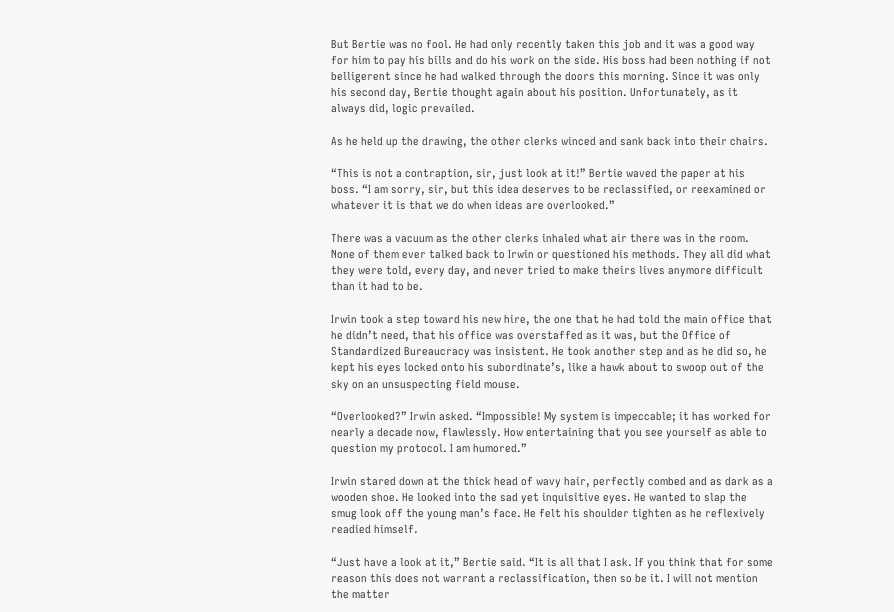But Bertie was no fool. He had only recently taken this job and it was a good way for him to pay his bills and do his work on the side. His boss had been nothing if not belligerent since he had walked through the doors this morning. Since it was only his second day, Bertie thought again about his position. Unfortunately, as it always did, logic prevailed.

As he held up the drawing, the other clerks winced and sank back into their chairs.

“This is not a contraption, sir, just look at it!” Bertie waved the paper at his boss. “I am sorry, sir, but this idea deserves to be reclassified, or reexamined or whatever it is that we do when ideas are overlooked.”

There was a vacuum as the other clerks inhaled what air there was in the room. None of them ever talked back to Irwin or questioned his methods. They all did what they were told, every day, and never tried to make theirs lives anymore difficult than it had to be.

Irwin took a step toward his new hire, the one that he had told the main office that he didn’t need, that his office was overstaffed as it was, but the Office of Standardized Bureaucracy was insistent. He took another step and as he did so, he kept his eyes locked onto his subordinate’s, like a hawk about to swoop out of the sky on an unsuspecting field mouse.

“Overlooked?” Irwin asked. “Impossible! My system is impeccable; it has worked for nearly a decade now, flawlessly. How entertaining that you see yourself as able to question my protocol. I am humored.”

Irwin stared down at the thick head of wavy hair, perfectly combed and as dark as a wooden shoe. He looked into the sad yet inquisitive eyes. He wanted to slap the smug look off the young man’s face. He felt his shoulder tighten as he reflexively readied himself.

“Just have a look at it,” Bertie said. “It is all that I ask. If you think that for some reason this does not warrant a reclassification, then so be it. I will not mention the matter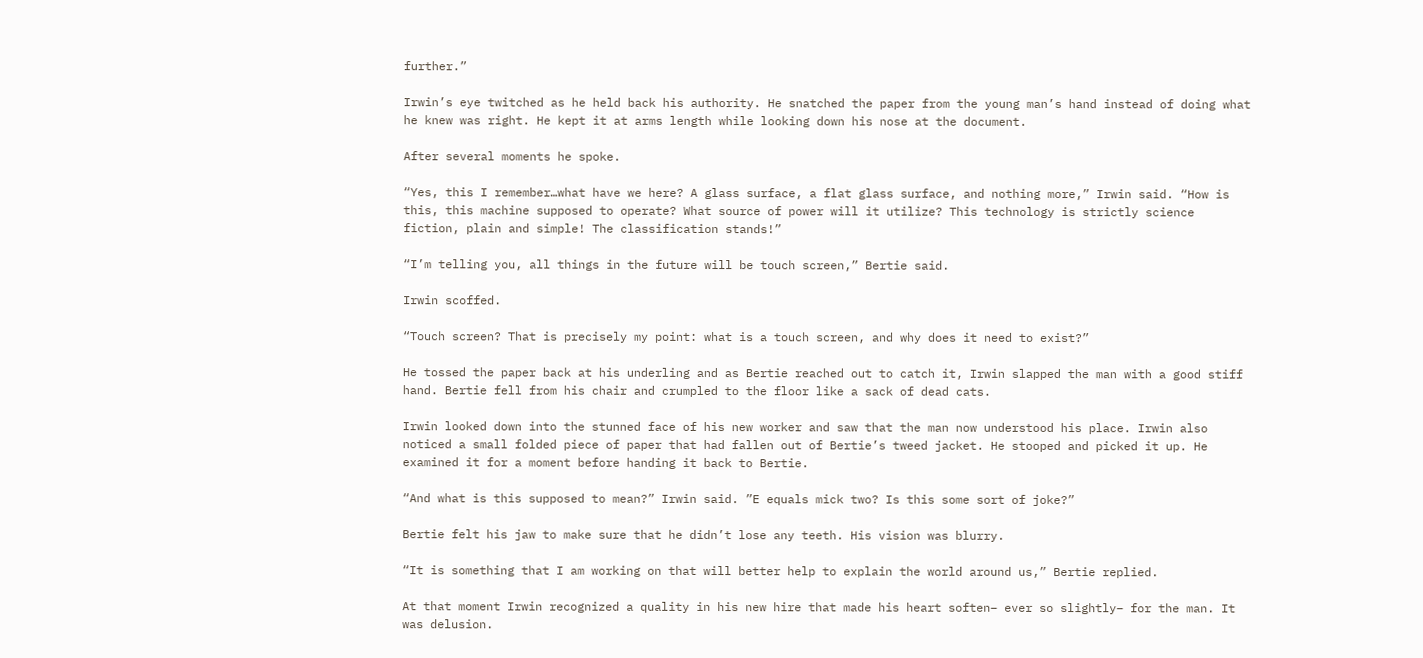further.”

Irwin’s eye twitched as he held back his authority. He snatched the paper from the young man’s hand instead of doing what he knew was right. He kept it at arms length while looking down his nose at the document.

After several moments he spoke.

“Yes, this I remember…what have we here? A glass surface, a flat glass surface, and nothing more,” Irwin said. “How is this, this machine supposed to operate? What source of power will it utilize? This technology is strictly science fiction, plain and simple! The classification stands!”

“I’m telling you, all things in the future will be touch screen,” Bertie said.

Irwin scoffed.

“Touch screen? That is precisely my point: what is a touch screen, and why does it need to exist?”

He tossed the paper back at his underling and as Bertie reached out to catch it, Irwin slapped the man with a good stiff hand. Bertie fell from his chair and crumpled to the floor like a sack of dead cats.

Irwin looked down into the stunned face of his new worker and saw that the man now understood his place. Irwin also noticed a small folded piece of paper that had fallen out of Bertie’s tweed jacket. He stooped and picked it up. He examined it for a moment before handing it back to Bertie.

“And what is this supposed to mean?” Irwin said. ”E equals mick two? Is this some sort of joke?”

Bertie felt his jaw to make sure that he didn’t lose any teeth. His vision was blurry.

“It is something that I am working on that will better help to explain the world around us,” Bertie replied.

At that moment Irwin recognized a quality in his new hire that made his heart soften– ever so slightly– for the man. It was delusion.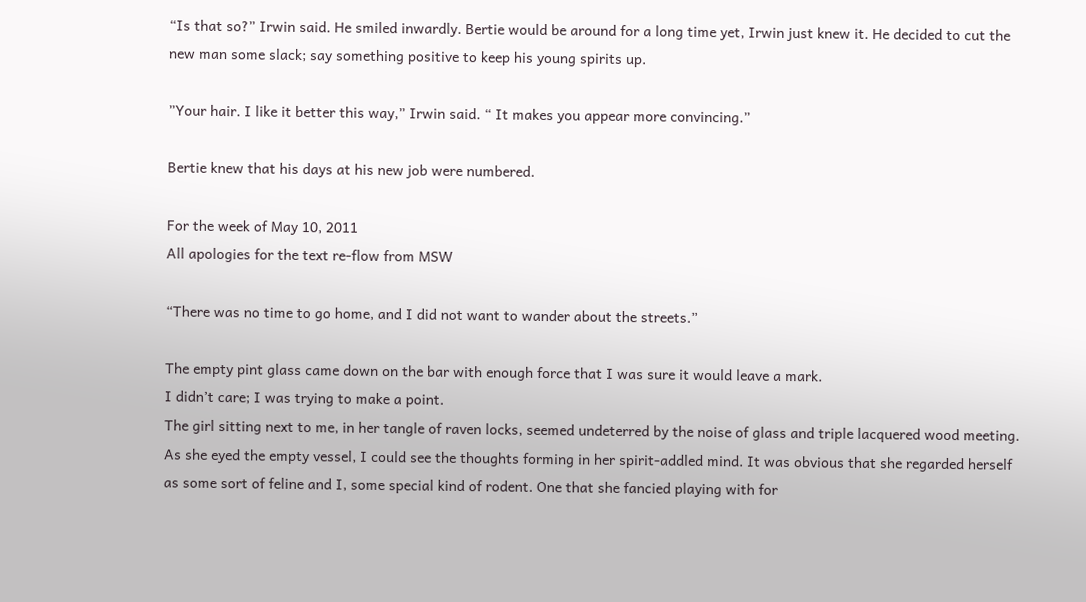“Is that so?” Irwin said. He smiled inwardly. Bertie would be around for a long time yet, Irwin just knew it. He decided to cut the new man some slack; say something positive to keep his young spirits up.

”Your hair. I like it better this way,” Irwin said. “ It makes you appear more convincing.”

Bertie knew that his days at his new job were numbered.

For the week of May 10, 2011
All apologies for the text re-flow from MSW

“There was no time to go home, and I did not want to wander about the streets.”

The empty pint glass came down on the bar with enough force that I was sure it would leave a mark.
I didn’t care; I was trying to make a point.
The girl sitting next to me, in her tangle of raven locks, seemed undeterred by the noise of glass and triple lacquered wood meeting. As she eyed the empty vessel, I could see the thoughts forming in her spirit-addled mind. It was obvious that she regarded herself as some sort of feline and I, some special kind of rodent. One that she fancied playing with for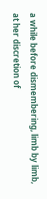a while before dismembering, limb by limb, at her discretion of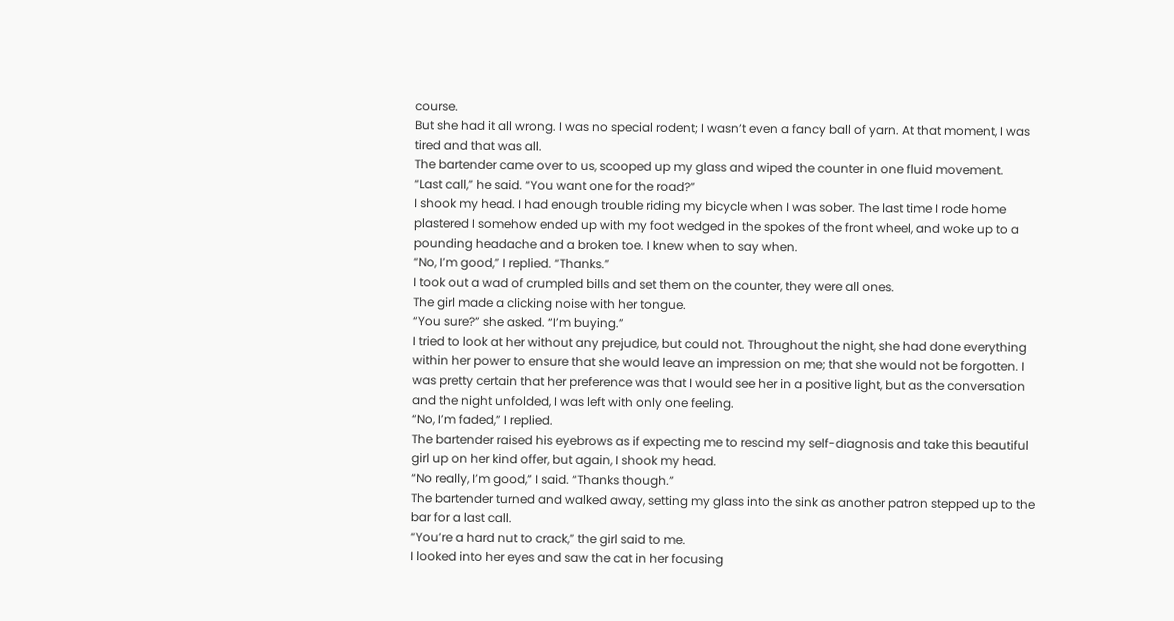course.
But she had it all wrong. I was no special rodent; I wasn’t even a fancy ball of yarn. At that moment, I was tired and that was all.
The bartender came over to us, scooped up my glass and wiped the counter in one fluid movement.
“Last call,” he said. “You want one for the road?”
I shook my head. I had enough trouble riding my bicycle when I was sober. The last time I rode home plastered I somehow ended up with my foot wedged in the spokes of the front wheel, and woke up to a pounding headache and a broken toe. I knew when to say when.
“No, I’m good,” I replied. “Thanks.”
I took out a wad of crumpled bills and set them on the counter, they were all ones.
The girl made a clicking noise with her tongue.
“You sure?” she asked. “I’m buying.”
I tried to look at her without any prejudice, but could not. Throughout the night, she had done everything within her power to ensure that she would leave an impression on me; that she would not be forgotten. I was pretty certain that her preference was that I would see her in a positive light, but as the conversation and the night unfolded, I was left with only one feeling.
“No, I’m faded,” I replied.
The bartender raised his eyebrows as if expecting me to rescind my self-diagnosis and take this beautiful girl up on her kind offer, but again, I shook my head.
“No really, I’m good,” I said. “Thanks though.”
The bartender turned and walked away, setting my glass into the sink as another patron stepped up to the bar for a last call.
“You’re a hard nut to crack,” the girl said to me.
I looked into her eyes and saw the cat in her focusing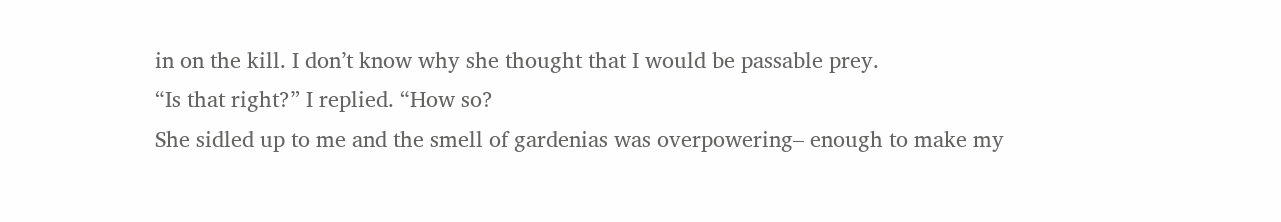in on the kill. I don’t know why she thought that I would be passable prey.
“Is that right?” I replied. “How so?
She sidled up to me and the smell of gardenias was overpowering– enough to make my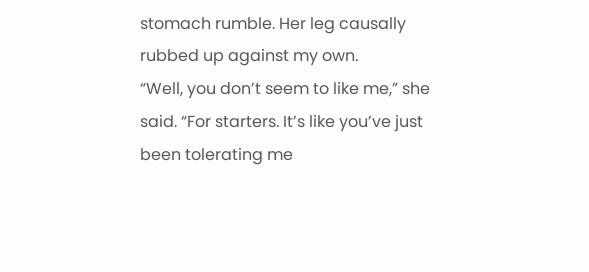stomach rumble. Her leg causally rubbed up against my own.
“Well, you don’t seem to like me,” she said. “For starters. It’s like you’ve just been tolerating me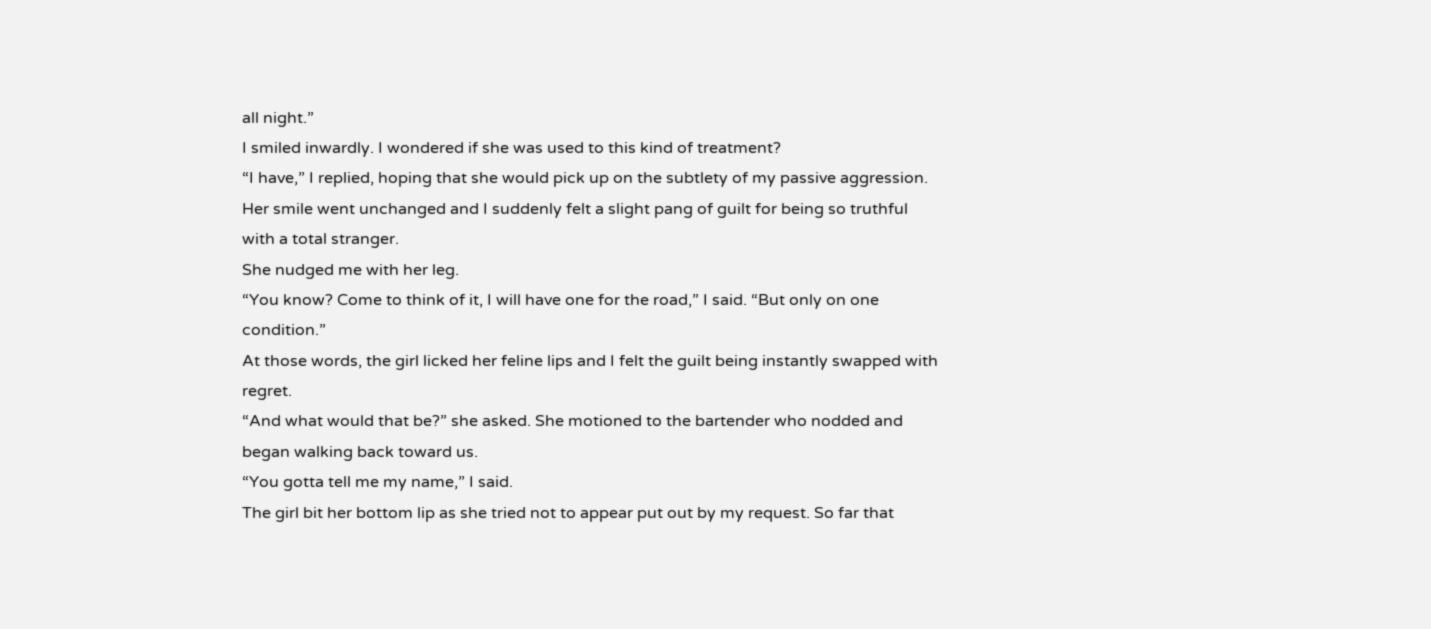all night.”
I smiled inwardly. I wondered if she was used to this kind of treatment?
“I have,” I replied, hoping that she would pick up on the subtlety of my passive aggression.
Her smile went unchanged and I suddenly felt a slight pang of guilt for being so truthful with a total stranger.
She nudged me with her leg.
“You know? Come to think of it, I will have one for the road,” I said. “But only on one condition.”
At those words, the girl licked her feline lips and I felt the guilt being instantly swapped with regret.
“And what would that be?” she asked. She motioned to the bartender who nodded and began walking back toward us.
“You gotta tell me my name,” I said.
The girl bit her bottom lip as she tried not to appear put out by my request. So far that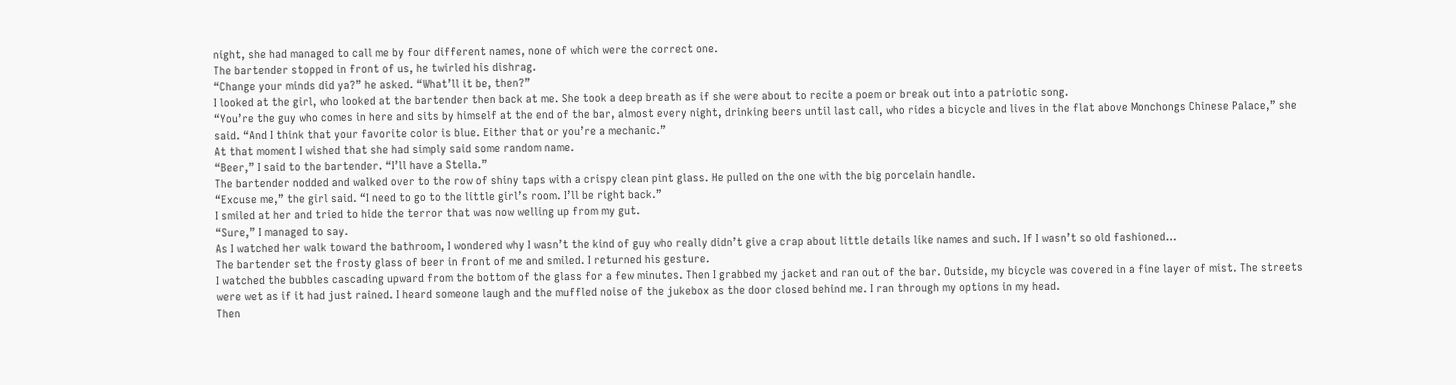night, she had managed to call me by four different names, none of which were the correct one.
The bartender stopped in front of us, he twirled his dishrag.
“Change your minds did ya?” he asked. “What’ll it be, then?”
I looked at the girl, who looked at the bartender then back at me. She took a deep breath as if she were about to recite a poem or break out into a patriotic song.
“You’re the guy who comes in here and sits by himself at the end of the bar, almost every night, drinking beers until last call, who rides a bicycle and lives in the flat above Monchongs Chinese Palace,” she said. “And I think that your favorite color is blue. Either that or you’re a mechanic.”
At that moment I wished that she had simply said some random name.
“Beer,” I said to the bartender. “I’ll have a Stella.”
The bartender nodded and walked over to the row of shiny taps with a crispy clean pint glass. He pulled on the one with the big porcelain handle.
“Excuse me,” the girl said. “I need to go to the little girl’s room. I’ll be right back.”
I smiled at her and tried to hide the terror that was now welling up from my gut.
“Sure,” I managed to say.
As I watched her walk toward the bathroom, I wondered why I wasn’t the kind of guy who really didn’t give a crap about little details like names and such. If I wasn’t so old fashioned…
The bartender set the frosty glass of beer in front of me and smiled. I returned his gesture.
I watched the bubbles cascading upward from the bottom of the glass for a few minutes. Then I grabbed my jacket and ran out of the bar. Outside, my bicycle was covered in a fine layer of mist. The streets were wet as if it had just rained. I heard someone laugh and the muffled noise of the jukebox as the door closed behind me. I ran through my options in my head.
Then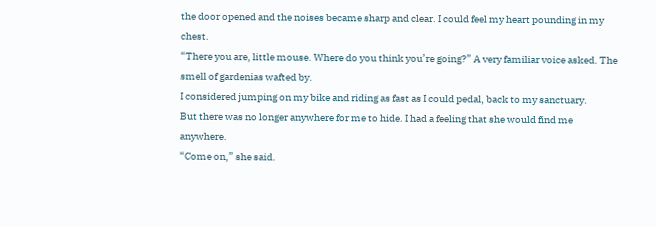the door opened and the noises became sharp and clear. I could feel my heart pounding in my chest.
“There you are, little mouse. Where do you think you’re going?” A very familiar voice asked. The smell of gardenias wafted by.
I considered jumping on my bike and riding as fast as I could pedal, back to my sanctuary.
But there was no longer anywhere for me to hide. I had a feeling that she would find me anywhere.
“Come on,” she said.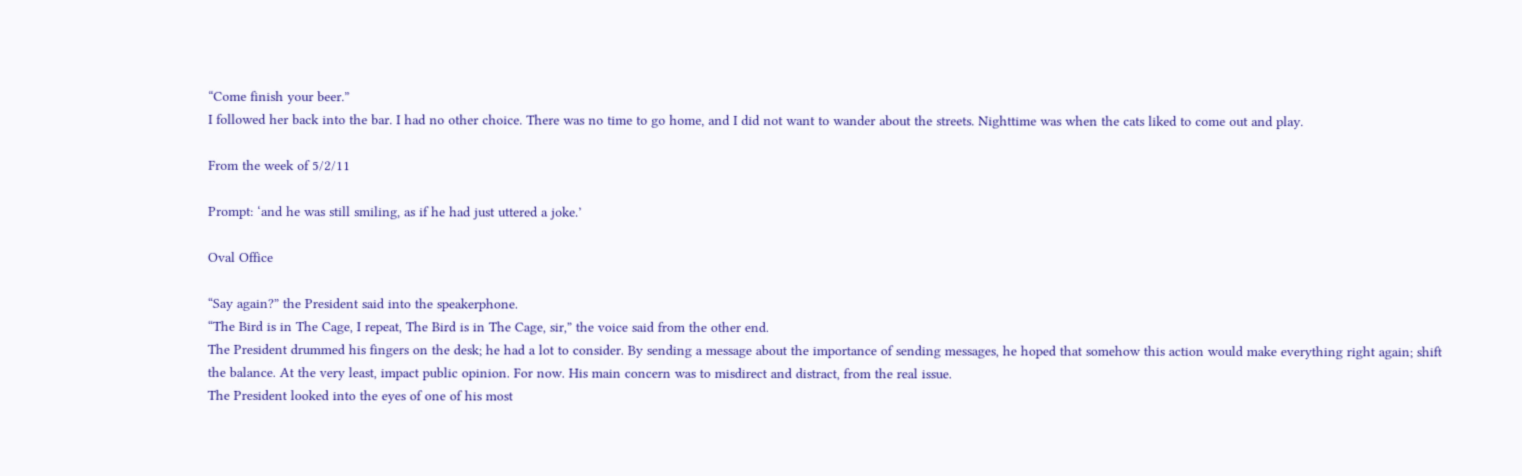“Come finish your beer.”
I followed her back into the bar. I had no other choice. There was no time to go home, and I did not want to wander about the streets. Nighttime was when the cats liked to come out and play.

From the week of 5/2/11

Prompt: ‘and he was still smiling, as if he had just uttered a joke.’

Oval Office

“Say again?” the President said into the speakerphone.
“The Bird is in The Cage, I repeat, The Bird is in The Cage, sir,” the voice said from the other end.
The President drummed his fingers on the desk; he had a lot to consider. By sending a message about the importance of sending messages, he hoped that somehow this action would make everything right again; shift the balance. At the very least, impact public opinion. For now. His main concern was to misdirect and distract, from the real issue.
The President looked into the eyes of one of his most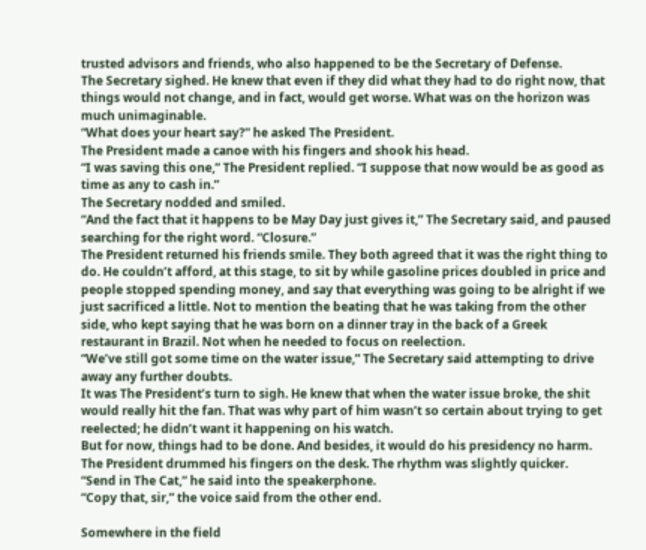trusted advisors and friends, who also happened to be the Secretary of Defense.
The Secretary sighed. He knew that even if they did what they had to do right now, that things would not change, and in fact, would get worse. What was on the horizon was much unimaginable.
“What does your heart say?” he asked The President.
The President made a canoe with his fingers and shook his head.
“I was saving this one,” The President replied. “I suppose that now would be as good as time as any to cash in.”
The Secretary nodded and smiled.
“And the fact that it happens to be May Day just gives it,” The Secretary said, and paused searching for the right word. “Closure.”
The President returned his friends smile. They both agreed that it was the right thing to do. He couldn’t afford, at this stage, to sit by while gasoline prices doubled in price and people stopped spending money, and say that everything was going to be alright if we just sacrificed a little. Not to mention the beating that he was taking from the other side, who kept saying that he was born on a dinner tray in the back of a Greek restaurant in Brazil. Not when he needed to focus on reelection.
“We’ve still got some time on the water issue,” The Secretary said attempting to drive away any further doubts.
It was The President’s turn to sigh. He knew that when the water issue broke, the shit would really hit the fan. That was why part of him wasn’t so certain about trying to get reelected; he didn’t want it happening on his watch.
But for now, things had to be done. And besides, it would do his presidency no harm.
The President drummed his fingers on the desk. The rhythm was slightly quicker.
“Send in The Cat,” he said into the speakerphone.
“Copy that, sir,” the voice said from the other end.

Somewhere in the field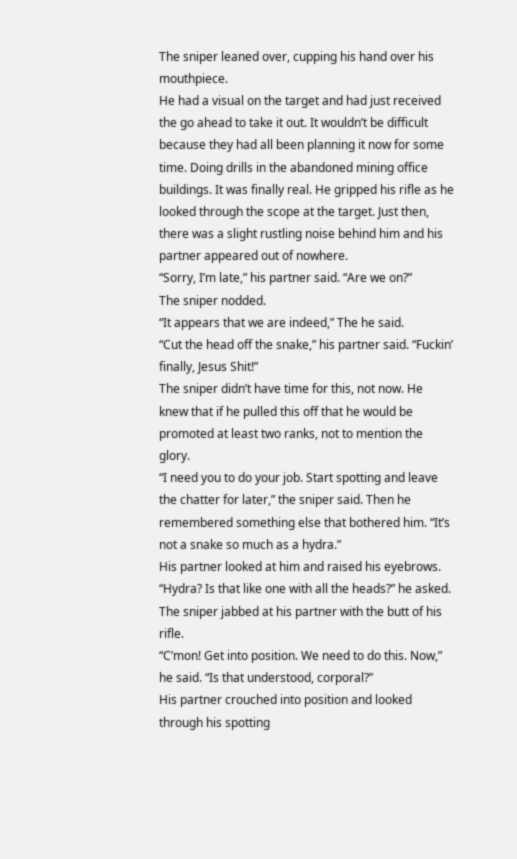The sniper leaned over, cupping his hand over his mouthpiece.
He had a visual on the target and had just received the go ahead to take it out. It wouldn’t be difficult because they had all been planning it now for some time. Doing drills in the abandoned mining office buildings. It was finally real. He gripped his rifle as he looked through the scope at the target. Just then, there was a slight rustling noise behind him and his partner appeared out of nowhere.
“Sorry, I’m late,” his partner said. “Are we on?”
The sniper nodded.
“It appears that we are indeed,” The he said.
“Cut the head off the snake,” his partner said. “Fuckin’ finally, Jesus Shit!”
The sniper didn’t have time for this, not now. He knew that if he pulled this off that he would be promoted at least two ranks, not to mention the glory.
“I need you to do your job. Start spotting and leave the chatter for later,” the sniper said. Then he remembered something else that bothered him. “It’s not a snake so much as a hydra.”
His partner looked at him and raised his eyebrows.
“Hydra? Is that like one with all the heads?” he asked.
The sniper jabbed at his partner with the butt of his rifle.
“C’mon! Get into position. We need to do this. Now,” he said. “Is that understood, corporal?”
His partner crouched into position and looked through his spotting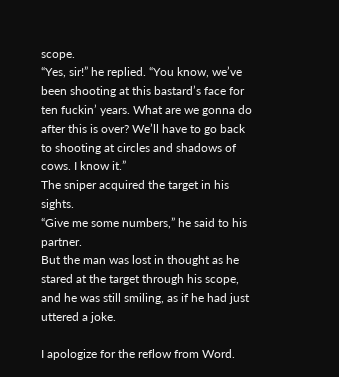scope.
“Yes, sir!” he replied. “You know, we’ve been shooting at this bastard’s face for ten fuckin’ years. What are we gonna do after this is over? We’ll have to go back to shooting at circles and shadows of cows. I know it.”
The sniper acquired the target in his sights.
“Give me some numbers,” he said to his partner.
But the man was lost in thought as he stared at the target through his scope, and he was still smiling, as if he had just uttered a joke.

I apologize for the reflow from Word.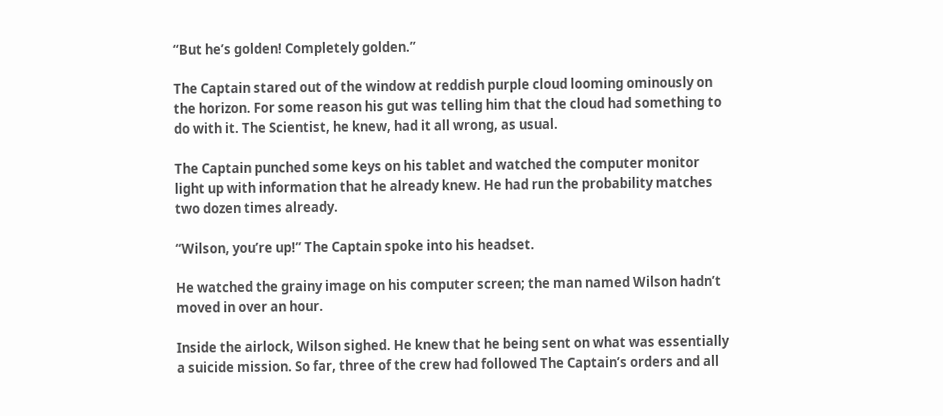“But he’s golden! Completely golden.”

The Captain stared out of the window at reddish purple cloud looming ominously on the horizon. For some reason his gut was telling him that the cloud had something to do with it. The Scientist, he knew, had it all wrong, as usual.

The Captain punched some keys on his tablet and watched the computer monitor light up with information that he already knew. He had run the probability matches two dozen times already.

“Wilson, you’re up!” The Captain spoke into his headset.

He watched the grainy image on his computer screen; the man named Wilson hadn’t moved in over an hour.

Inside the airlock, Wilson sighed. He knew that he being sent on what was essentially a suicide mission. So far, three of the crew had followed The Captain’s orders and all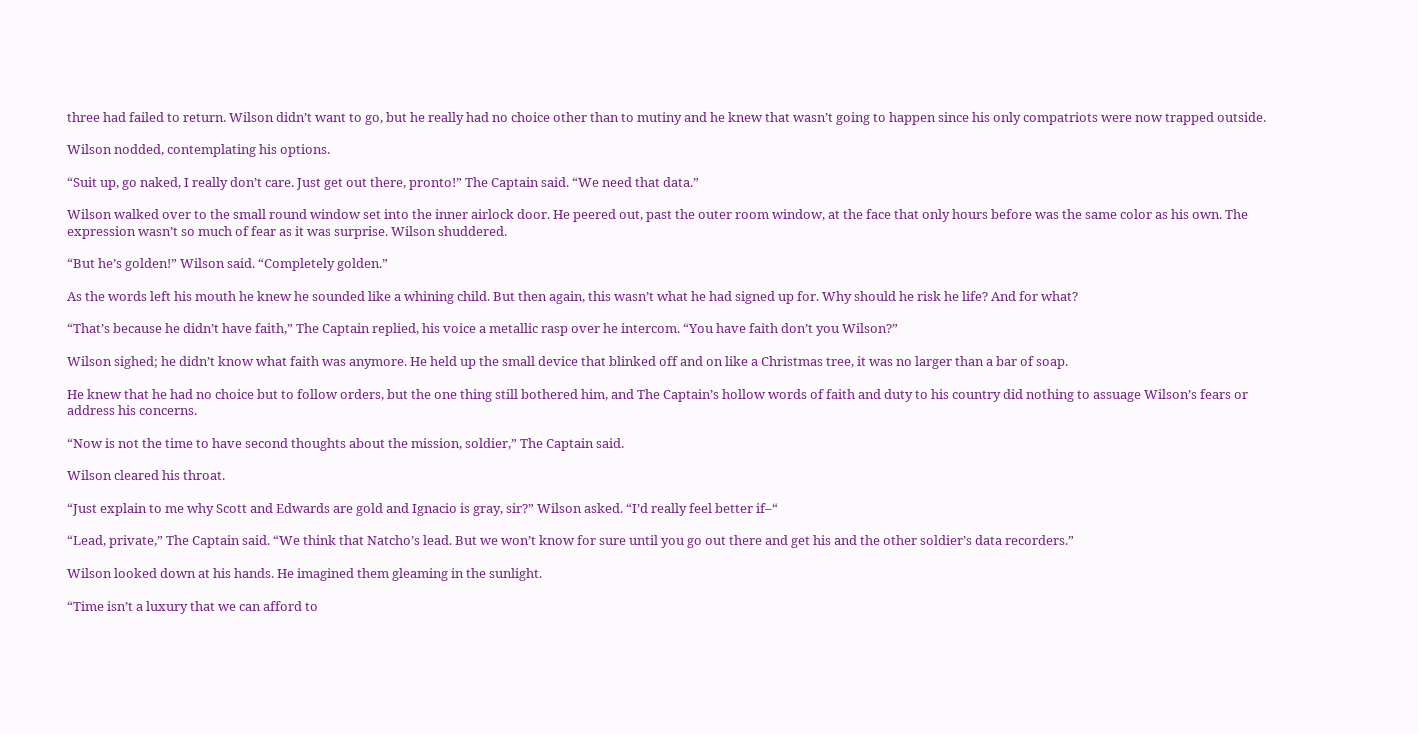three had failed to return. Wilson didn’t want to go, but he really had no choice other than to mutiny and he knew that wasn’t going to happen since his only compatriots were now trapped outside.

Wilson nodded, contemplating his options.

“Suit up, go naked, I really don’t care. Just get out there, pronto!” The Captain said. “We need that data.”

Wilson walked over to the small round window set into the inner airlock door. He peered out, past the outer room window, at the face that only hours before was the same color as his own. The expression wasn’t so much of fear as it was surprise. Wilson shuddered.

“But he’s golden!” Wilson said. “Completely golden.”

As the words left his mouth he knew he sounded like a whining child. But then again, this wasn’t what he had signed up for. Why should he risk he life? And for what?

“That’s because he didn’t have faith,” The Captain replied, his voice a metallic rasp over he intercom. “You have faith don’t you Wilson?”

Wilson sighed; he didn’t know what faith was anymore. He held up the small device that blinked off and on like a Christmas tree, it was no larger than a bar of soap.

He knew that he had no choice but to follow orders, but the one thing still bothered him, and The Captain’s hollow words of faith and duty to his country did nothing to assuage Wilson’s fears or address his concerns.

“Now is not the time to have second thoughts about the mission, soldier,” The Captain said.

Wilson cleared his throat.

“Just explain to me why Scott and Edwards are gold and Ignacio is gray, sir?” Wilson asked. “I’d really feel better if–“

“Lead, private,” The Captain said. “We think that Natcho’s lead. But we won’t know for sure until you go out there and get his and the other soldier’s data recorders.”

Wilson looked down at his hands. He imagined them gleaming in the sunlight.

“Time isn’t a luxury that we can afford to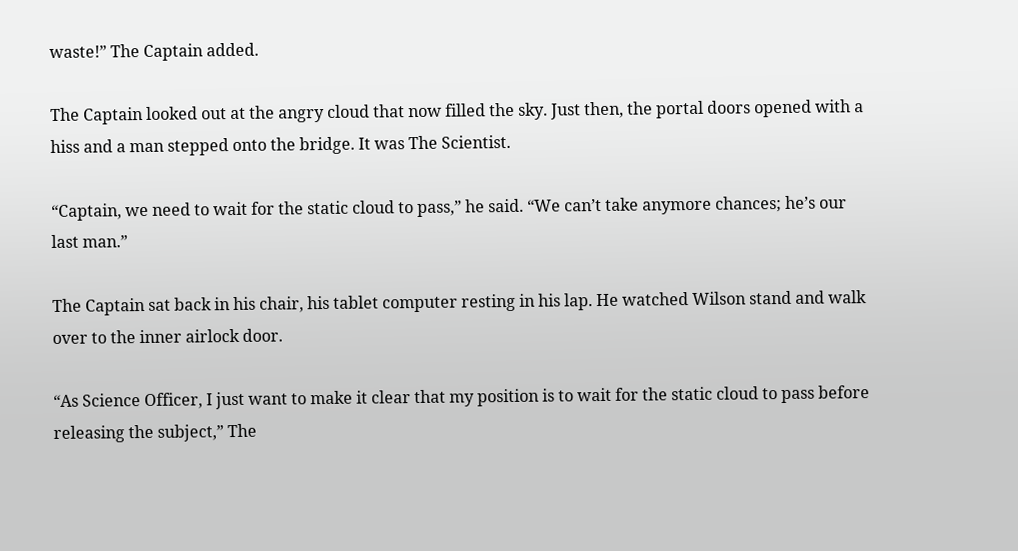waste!” The Captain added.

The Captain looked out at the angry cloud that now filled the sky. Just then, the portal doors opened with a hiss and a man stepped onto the bridge. It was The Scientist.

“Captain, we need to wait for the static cloud to pass,” he said. “We can’t take anymore chances; he’s our last man.”

The Captain sat back in his chair, his tablet computer resting in his lap. He watched Wilson stand and walk over to the inner airlock door.

“As Science Officer, I just want to make it clear that my position is to wait for the static cloud to pass before releasing the subject,” The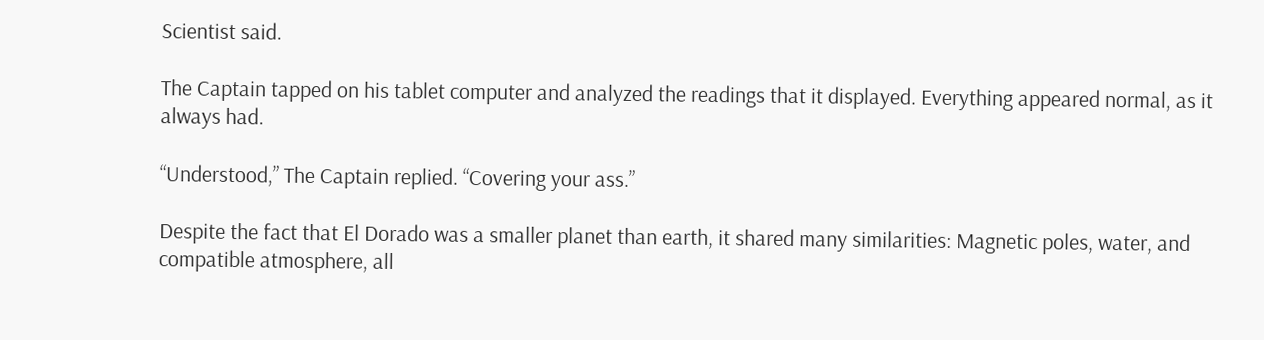Scientist said.

The Captain tapped on his tablet computer and analyzed the readings that it displayed. Everything appeared normal, as it always had.

“Understood,” The Captain replied. “Covering your ass.”

Despite the fact that El Dorado was a smaller planet than earth, it shared many similarities: Magnetic poles, water, and compatible atmosphere, all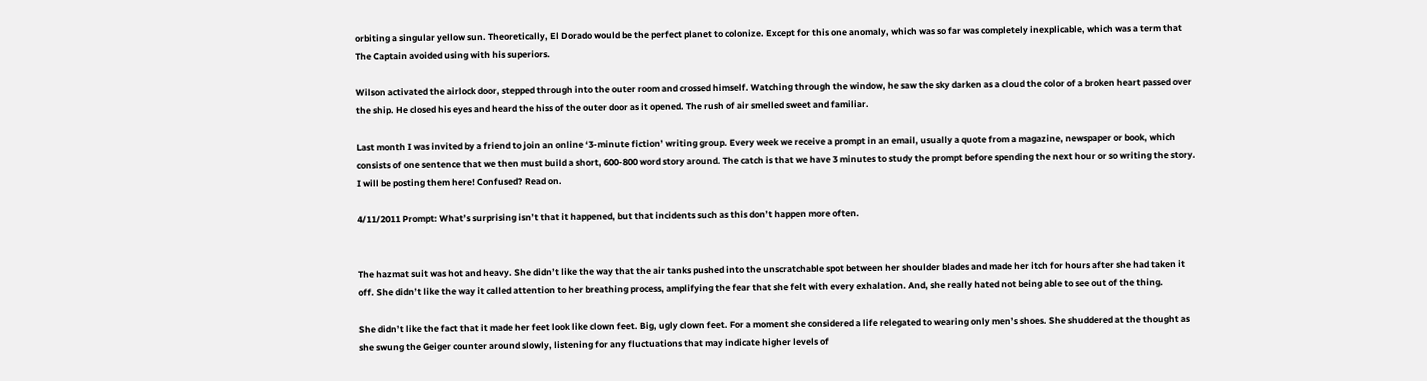orbiting a singular yellow sun. Theoretically, El Dorado would be the perfect planet to colonize. Except for this one anomaly, which was so far was completely inexplicable, which was a term that The Captain avoided using with his superiors.

Wilson activated the airlock door, stepped through into the outer room and crossed himself. Watching through the window, he saw the sky darken as a cloud the color of a broken heart passed over the ship. He closed his eyes and heard the hiss of the outer door as it opened. The rush of air smelled sweet and familiar.

Last month I was invited by a friend to join an online ‘3-minute fiction’ writing group. Every week we receive a prompt in an email, usually a quote from a magazine, newspaper or book, which consists of one sentence that we then must build a short, 600-800 word story around. The catch is that we have 3 minutes to study the prompt before spending the next hour or so writing the story. I will be posting them here! Confused? Read on.

4/11/2011 Prompt: What’s surprising isn’t that it happened, but that incidents such as this don’t happen more often.


The hazmat suit was hot and heavy. She didn’t like the way that the air tanks pushed into the unscratchable spot between her shoulder blades and made her itch for hours after she had taken it off. She didn’t like the way it called attention to her breathing process, amplifying the fear that she felt with every exhalation. And, she really hated not being able to see out of the thing.

She didn’t like the fact that it made her feet look like clown feet. Big, ugly clown feet. For a moment she considered a life relegated to wearing only men’s shoes. She shuddered at the thought as she swung the Geiger counter around slowly, listening for any fluctuations that may indicate higher levels of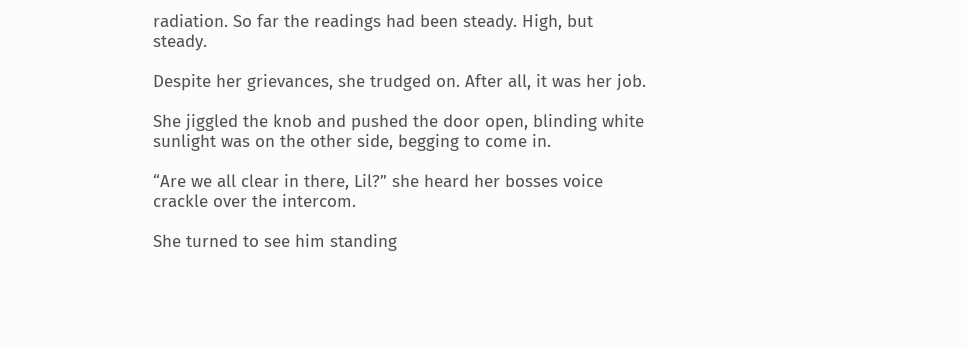radiation. So far the readings had been steady. High, but steady.

Despite her grievances, she trudged on. After all, it was her job.

She jiggled the knob and pushed the door open, blinding white sunlight was on the other side, begging to come in.

“Are we all clear in there, Lil?” she heard her bosses voice crackle over the intercom.

She turned to see him standing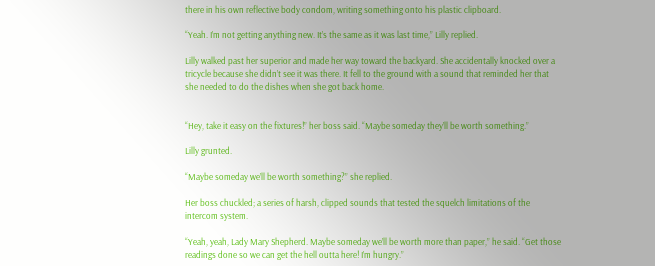there in his own reflective body condom, writing something onto his plastic clipboard.

“Yeah. I’m not getting anything new. It’s the same as it was last time,” Lilly replied.

Lilly walked past her superior and made her way toward the backyard. She accidentally knocked over a tricycle because she didn’t see it was there. It fell to the ground with a sound that reminded her that she needed to do the dishes when she got back home.


“Hey, take it easy on the fixtures!” her boss said. “Maybe someday they’ll be worth something.”

Lilly grunted.

“Maybe someday we’ll be worth something?” she replied.

Her boss chuckled; a series of harsh, clipped sounds that tested the squelch limitations of the intercom system.

“Yeah, yeah, Lady Mary Shepherd. Maybe someday we’ll be worth more than paper,” he said. “Get those readings done so we can get the hell outta here! I’m hungry.”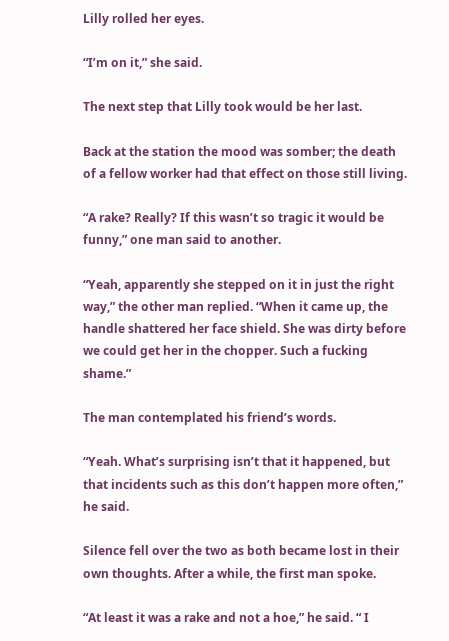Lilly rolled her eyes.

“I’m on it,” she said.

The next step that Lilly took would be her last.

Back at the station the mood was somber; the death of a fellow worker had that effect on those still living.

“A rake? Really? If this wasn’t so tragic it would be funny,” one man said to another.

“Yeah, apparently she stepped on it in just the right way,” the other man replied. “When it came up, the handle shattered her face shield. She was dirty before we could get her in the chopper. Such a fucking shame.”

The man contemplated his friend’s words.

“Yeah. What’s surprising isn’t that it happened, but that incidents such as this don’t happen more often,” he said.

Silence fell over the two as both became lost in their own thoughts. After a while, the first man spoke.

“At least it was a rake and not a hoe,” he said. “ I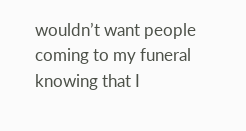wouldn’t want people coming to my funeral knowing that I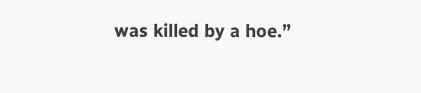was killed by a hoe.”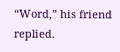“Word,” his friend replied.